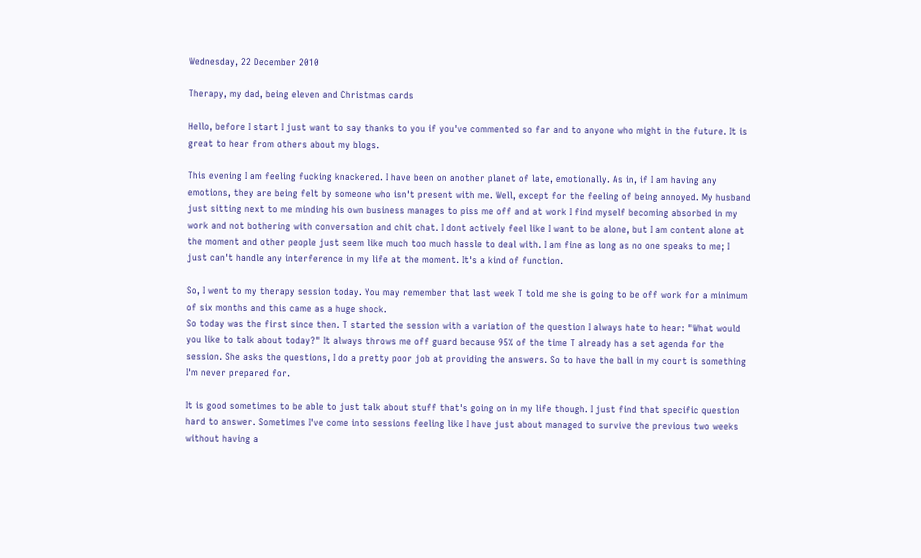Wednesday, 22 December 2010

Therapy, my dad, being eleven and Christmas cards

Hello, before I start I just want to say thanks to you if you've commented so far and to anyone who might in the future. It is great to hear from others about my blogs.

This evening I am feeling fucking knackered. I have been on another planet of late, emotionally. As in, if I am having any emotions, they are being felt by someone who isn't present with me. Well, except for the feeling of being annoyed. My husband just sitting next to me minding his own business manages to piss me off and at work I find myself becoming absorbed in my work and not bothering with conversation and chit chat. I dont actively feel like I want to be alone, but I am content alone at the moment and other people just seem like much too much hassle to deal with. I am fine as long as no one speaks to me; I just can't handle any interference in my life at the moment. It's a kind of function.

So, I went to my therapy session today. You may remember that last week T told me she is going to be off work for a minimum of six months and this came as a huge shock.
So today was the first since then. T started the session with a variation of the question I always hate to hear: "What would you like to talk about today?" It always throws me off guard because 95% of the time T already has a set agenda for the session. She asks the questions, I do a pretty poor job at providing the answers. So to have the ball in my court is something I'm never prepared for.

It is good sometimes to be able to just talk about stuff that's going on in my life though. I just find that specific question hard to answer. Sometimes I've come into sessions feeling like I have just about managed to survive the previous two weeks without having a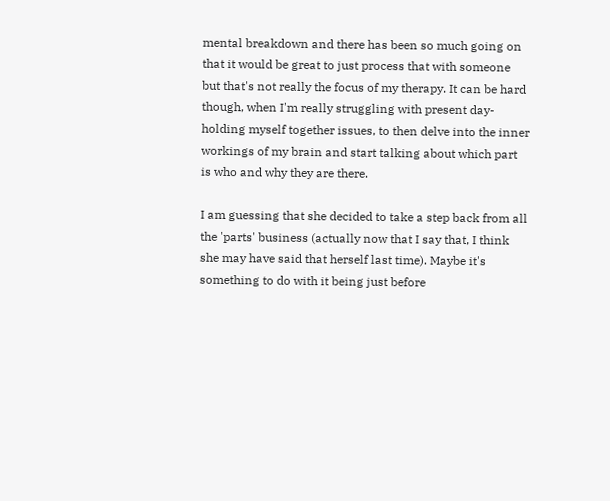mental breakdown and there has been so much going on that it would be great to just process that with someone but that's not really the focus of my therapy. It can be hard though, when I'm really struggling with present day-holding myself together issues, to then delve into the inner workings of my brain and start talking about which part is who and why they are there.

I am guessing that she decided to take a step back from all the 'parts' business (actually now that I say that, I think she may have said that herself last time). Maybe it's something to do with it being just before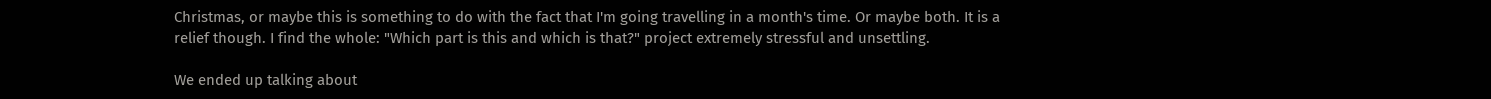Christmas, or maybe this is something to do with the fact that I'm going travelling in a month's time. Or maybe both. It is a relief though. I find the whole: "Which part is this and which is that?" project extremely stressful and unsettling.

We ended up talking about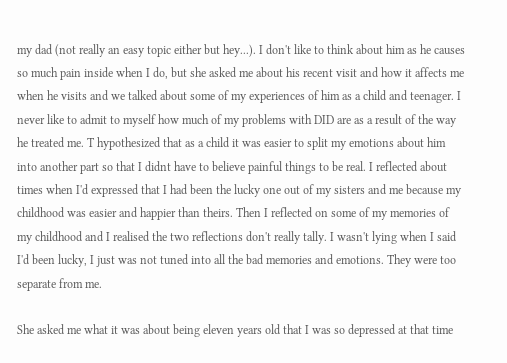my dad (not really an easy topic either but hey...). I don't like to think about him as he causes so much pain inside when I do, but she asked me about his recent visit and how it affects me when he visits and we talked about some of my experiences of him as a child and teenager. I never like to admit to myself how much of my problems with DID are as a result of the way he treated me. T hypothesized that as a child it was easier to split my emotions about him into another part so that I didnt have to believe painful things to be real. I reflected about times when I'd expressed that I had been the lucky one out of my sisters and me because my childhood was easier and happier than theirs. Then I reflected on some of my memories of my childhood and I realised the two reflections don't really tally. I wasn't lying when I said I'd been lucky, I just was not tuned into all the bad memories and emotions. They were too separate from me.

She asked me what it was about being eleven years old that I was so depressed at that time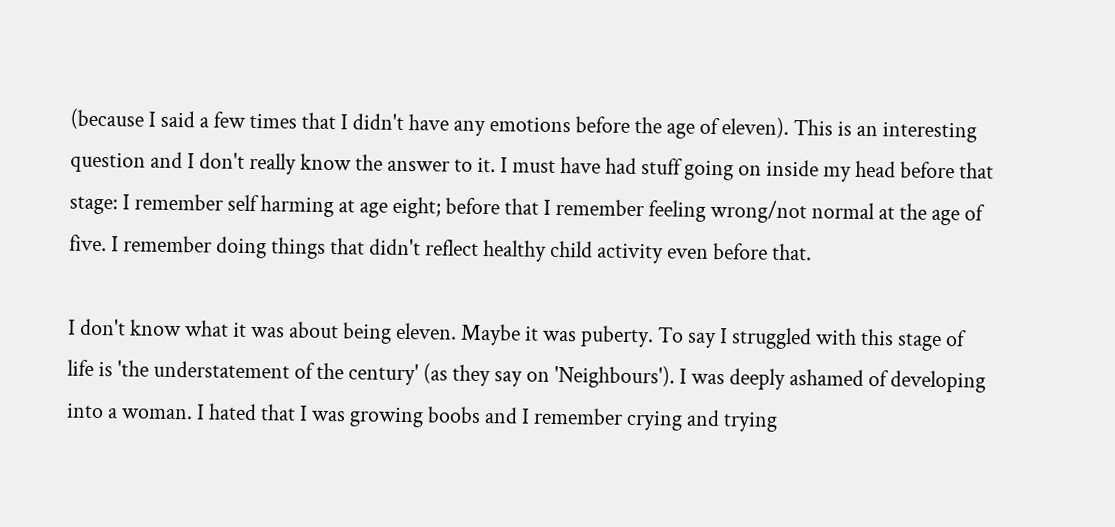(because I said a few times that I didn't have any emotions before the age of eleven). This is an interesting question and I don't really know the answer to it. I must have had stuff going on inside my head before that stage: I remember self harming at age eight; before that I remember feeling wrong/not normal at the age of five. I remember doing things that didn't reflect healthy child activity even before that.

I don't know what it was about being eleven. Maybe it was puberty. To say I struggled with this stage of life is 'the understatement of the century' (as they say on 'Neighbours'). I was deeply ashamed of developing into a woman. I hated that I was growing boobs and I remember crying and trying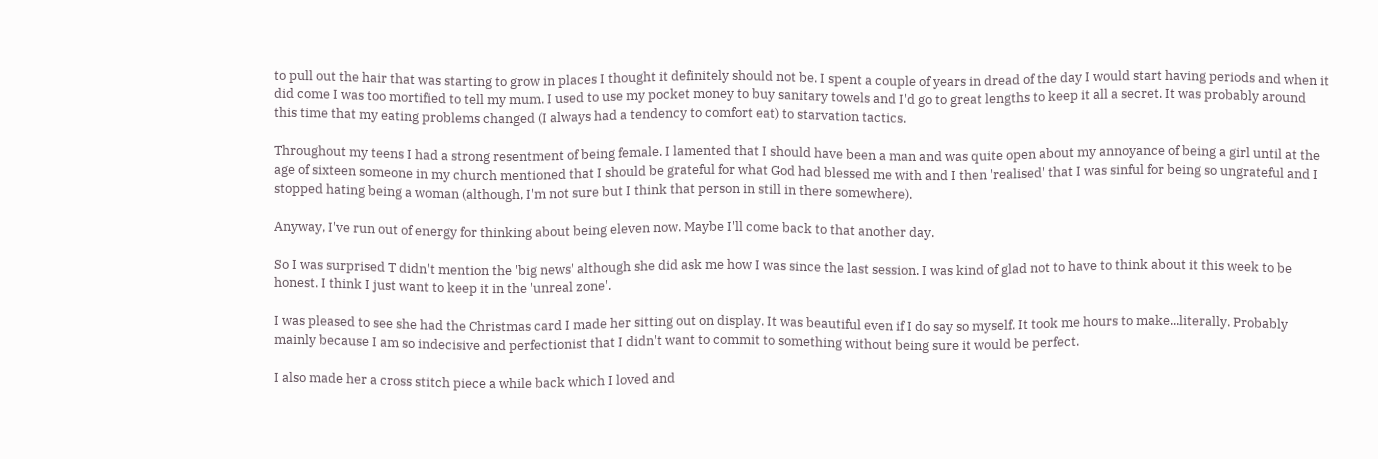to pull out the hair that was starting to grow in places I thought it definitely should not be. I spent a couple of years in dread of the day I would start having periods and when it did come I was too mortified to tell my mum. I used to use my pocket money to buy sanitary towels and I'd go to great lengths to keep it all a secret. It was probably around this time that my eating problems changed (I always had a tendency to comfort eat) to starvation tactics.

Throughout my teens I had a strong resentment of being female. I lamented that I should have been a man and was quite open about my annoyance of being a girl until at the age of sixteen someone in my church mentioned that I should be grateful for what God had blessed me with and I then 'realised' that I was sinful for being so ungrateful and I stopped hating being a woman (although, I'm not sure but I think that person in still in there somewhere).

Anyway, I've run out of energy for thinking about being eleven now. Maybe I'll come back to that another day.

So I was surprised T didn't mention the 'big news' although she did ask me how I was since the last session. I was kind of glad not to have to think about it this week to be honest. I think I just want to keep it in the 'unreal zone'.

I was pleased to see she had the Christmas card I made her sitting out on display. It was beautiful even if I do say so myself. It took me hours to make...literally. Probably mainly because I am so indecisive and perfectionist that I didn't want to commit to something without being sure it would be perfect.

I also made her a cross stitch piece a while back which I loved and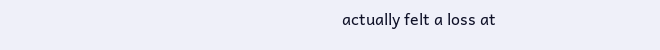actually felt a loss at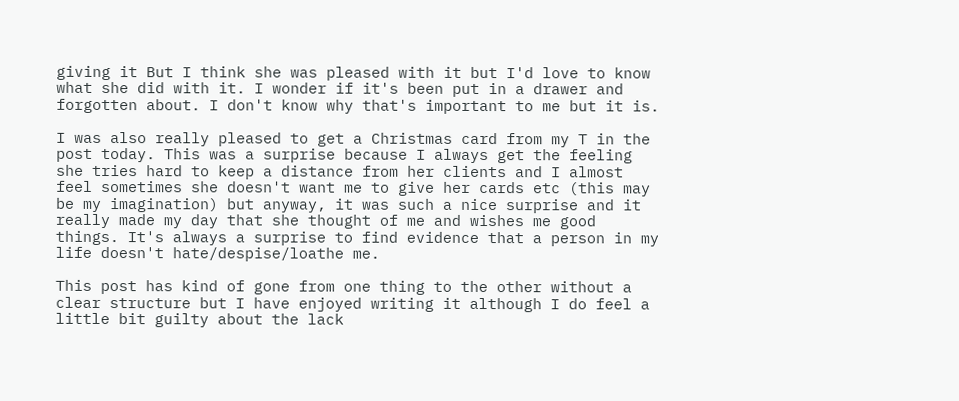giving it But I think she was pleased with it but I'd love to know what she did with it. I wonder if it's been put in a drawer and forgotten about. I don't know why that's important to me but it is.

I was also really pleased to get a Christmas card from my T in the post today. This was a surprise because I always get the feeling she tries hard to keep a distance from her clients and I almost feel sometimes she doesn't want me to give her cards etc (this may be my imagination) but anyway, it was such a nice surprise and it really made my day that she thought of me and wishes me good things. It's always a surprise to find evidence that a person in my life doesn't hate/despise/loathe me.

This post has kind of gone from one thing to the other without a clear structure but I have enjoyed writing it although I do feel a little bit guilty about the lack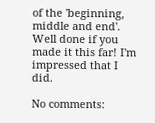of the 'beginning, middle and end'. Well done if you made it this far! I'm impressed that I did.

No comments: